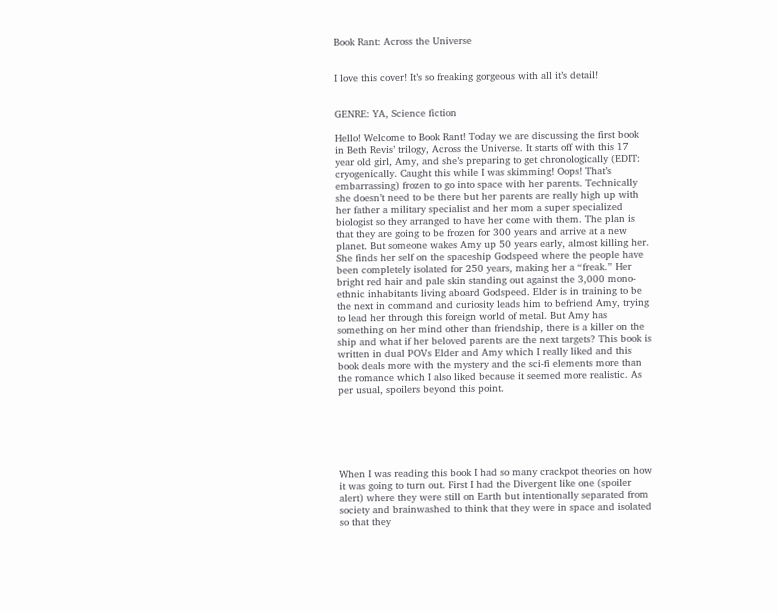Book Rant: Across the Universe


I love this cover! It’s so freaking gorgeous with all it’s detail!


GENRE: YA, Science fiction

Hello! Welcome to Book Rant! Today we are discussing the first book in Beth Revis’ trilogy, Across the Universe. It starts off with this 17 year old girl, Amy, and she’s preparing to get chronologically (EDIT: cryogenically. Caught this while I was skimming! Oops! That’s embarrassing) frozen to go into space with her parents. Technically she doesn’t need to be there but her parents are really high up with her father a military specialist and her mom a super specialized biologist so they arranged to have her come with them. The plan is that they are going to be frozen for 300 years and arrive at a new planet. But someone wakes Amy up 50 years early, almost killing her. She finds her self on the spaceship Godspeed where the people have been completely isolated for 250 years, making her a “freak.” Her bright red hair and pale skin standing out against the 3,000 mono-ethnic inhabitants living aboard Godspeed. Elder is in training to be the next in command and curiosity leads him to befriend Amy, trying to lead her through this foreign world of metal. But Amy has something on her mind other than friendship, there is a killer on the ship and what if her beloved parents are the next targets? This book is written in dual POVs Elder and Amy which I really liked and this book deals more with the mystery and the sci-fi elements more than the romance which I also liked because it seemed more realistic. As per usual, spoilers beyond this point.






When I was reading this book I had so many crackpot theories on how it was going to turn out. First I had the Divergent like one (spoiler alert) where they were still on Earth but intentionally separated from society and brainwashed to think that they were in space and isolated so that they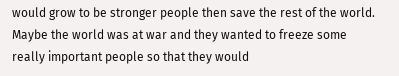would grow to be stronger people then save the rest of the world. Maybe the world was at war and they wanted to freeze some really important people so that they would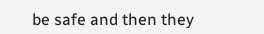be safe and then they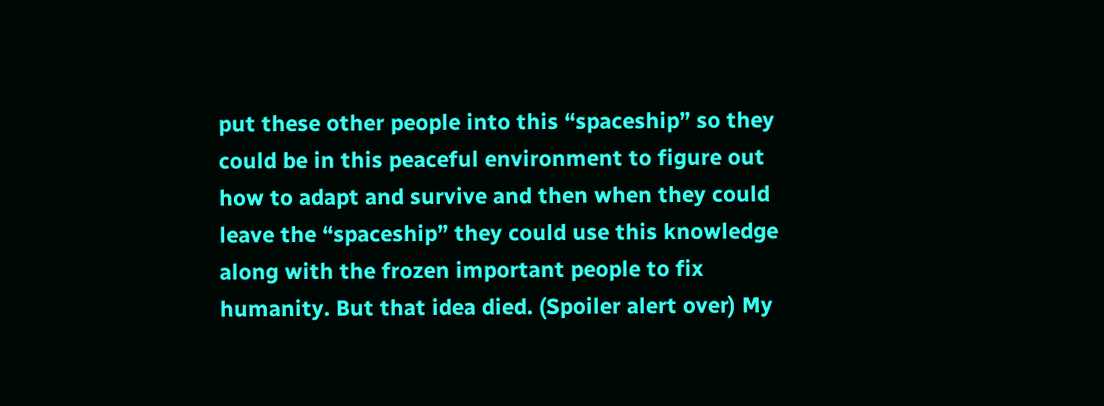put these other people into this “spaceship” so they could be in this peaceful environment to figure out how to adapt and survive and then when they could leave the “spaceship” they could use this knowledge along with the frozen important people to fix humanity. But that idea died. (Spoiler alert over) My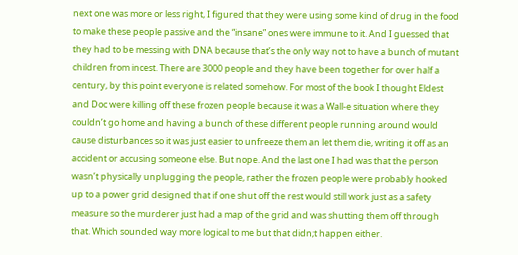next one was more or less right, I figured that they were using some kind of drug in the food to make these people passive and the “insane” ones were immune to it. And I guessed that they had to be messing with DNA because that’s the only way not to have a bunch of mutant children from incest. There are 3000 people and they have been together for over half a century, by this point everyone is related somehow. For most of the book I thought Eldest and Doc were killing off these frozen people because it was a Wall-e situation where they couldn’t go home and having a bunch of these different people running around would cause disturbances so it was just easier to unfreeze them an let them die, writing it off as an accident or accusing someone else. But nope. And the last one I had was that the person wasn’t physically unplugging the people, rather the frozen people were probably hooked up to a power grid designed that if one shut off the rest would still work just as a safety measure so the murderer just had a map of the grid and was shutting them off through that. Which sounded way more logical to me but that didn;t happen either.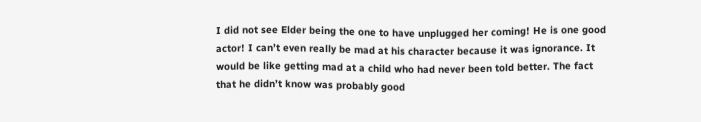I did not see Elder being the one to have unplugged her coming! He is one good actor! I can’t even really be mad at his character because it was ignorance. It would be like getting mad at a child who had never been told better. The fact that he didn’t know was probably good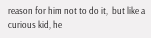reason for him not to do it,  but like a curious kid, he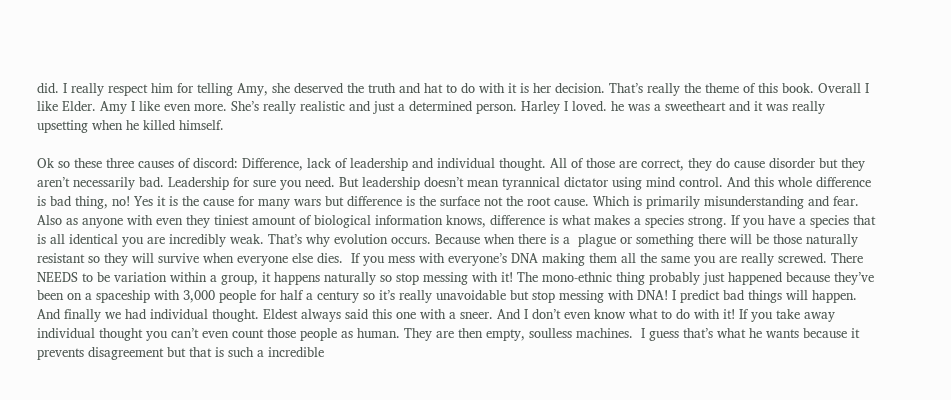did. I really respect him for telling Amy, she deserved the truth and hat to do with it is her decision. That’s really the theme of this book. Overall I like Elder. Amy I like even more. She’s really realistic and just a determined person. Harley I loved. he was a sweetheart and it was really upsetting when he killed himself.

Ok so these three causes of discord: Difference, lack of leadership and individual thought. All of those are correct, they do cause disorder but they aren’t necessarily bad. Leadership for sure you need. But leadership doesn’t mean tyrannical dictator using mind control. And this whole difference is bad thing, no! Yes it is the cause for many wars but difference is the surface not the root cause. Which is primarily misunderstanding and fear. Also as anyone with even they tiniest amount of biological information knows, difference is what makes a species strong. If you have a species that is all identical you are incredibly weak. That’s why evolution occurs. Because when there is a  plague or something there will be those naturally resistant so they will survive when everyone else dies.  If you mess with everyone’s DNA making them all the same you are really screwed. There NEEDS to be variation within a group, it happens naturally so stop messing with it! The mono-ethnic thing probably just happened because they’ve been on a spaceship with 3,000 people for half a century so it’s really unavoidable but stop messing with DNA! I predict bad things will happen.  And finally we had individual thought. Eldest always said this one with a sneer. And I don’t even know what to do with it! If you take away individual thought you can’t even count those people as human. They are then empty, soulless machines.  I guess that’s what he wants because it prevents disagreement but that is such a incredible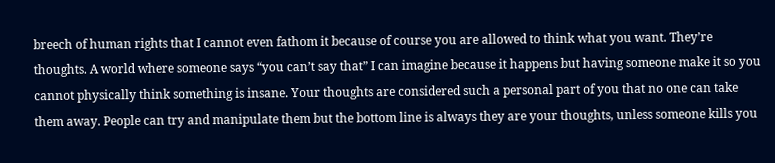breech of human rights that I cannot even fathom it because of course you are allowed to think what you want. They’re thoughts. A world where someone says “you can’t say that” I can imagine because it happens but having someone make it so you cannot physically think something is insane. Your thoughts are considered such a personal part of you that no one can take them away. People can try and manipulate them but the bottom line is always they are your thoughts, unless someone kills you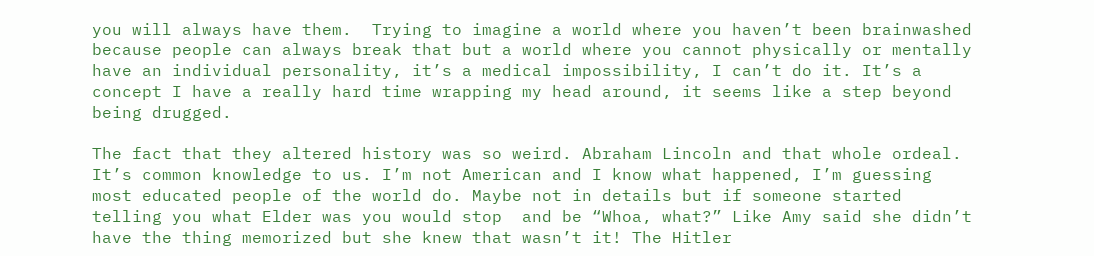you will always have them.  Trying to imagine a world where you haven’t been brainwashed because people can always break that but a world where you cannot physically or mentally have an individual personality, it’s a medical impossibility, I can’t do it. It’s a concept I have a really hard time wrapping my head around, it seems like a step beyond being drugged.

The fact that they altered history was so weird. Abraham Lincoln and that whole ordeal. It’s common knowledge to us. I’m not American and I know what happened, I’m guessing most educated people of the world do. Maybe not in details but if someone started telling you what Elder was you would stop  and be “Whoa, what?” Like Amy said she didn’t have the thing memorized but she knew that wasn’t it! The Hitler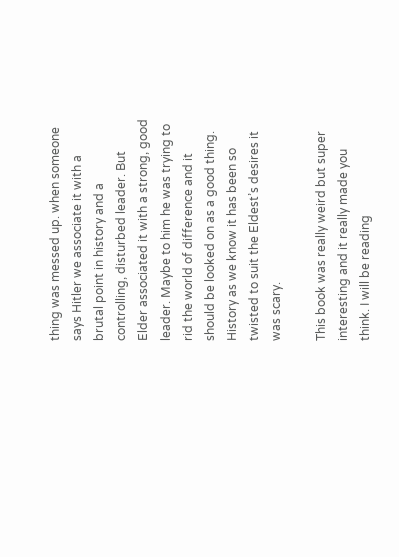thing was messed up. when someone says Hitler we associate it with a brutal point in history and a controlling, disturbed leader. But Elder associated it with a strong, good leader. Maybe to him he was trying to rid the world of difference and it should be looked on as a good thing. History as we know it has been so twisted to suit the Eldest’s desires it was scary.

This book was really weird but super interesting and it really made you think. I will be reading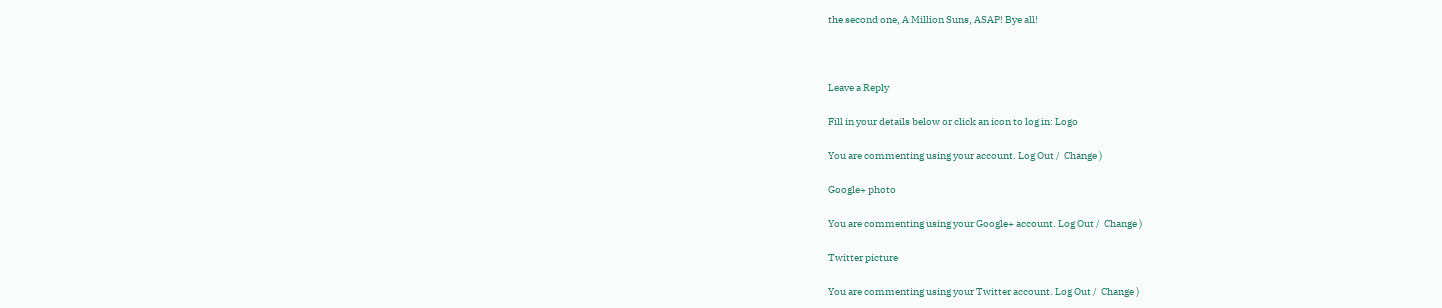the second one, A Million Suns, ASAP! Bye all!



Leave a Reply

Fill in your details below or click an icon to log in: Logo

You are commenting using your account. Log Out /  Change )

Google+ photo

You are commenting using your Google+ account. Log Out /  Change )

Twitter picture

You are commenting using your Twitter account. Log Out /  Change )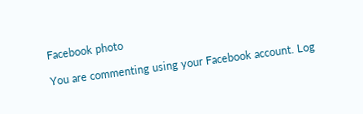Facebook photo

You are commenting using your Facebook account. Log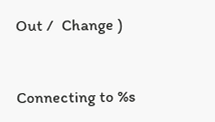Out /  Change )


Connecting to %s